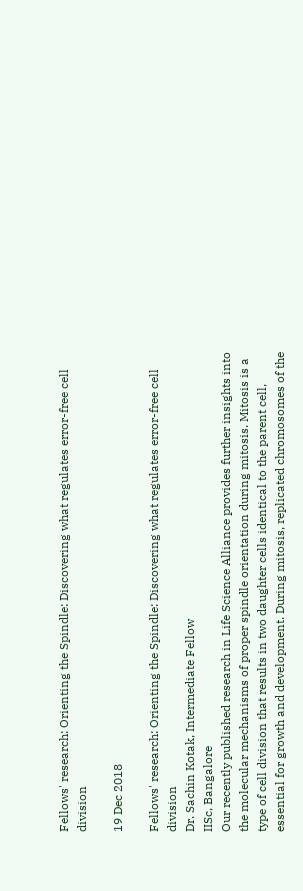Fellows' research: Orienting the Spindle: Discovering what regulates error-free cell division

19 Dec 2018

Fellows' research: Orienting the Spindle: Discovering what regulates error-free cell division
Dr. Sachin Kotak, Intermediate Fellow
IISc, Bangalore
Our recently published research in Life Science Alliance provides further insights into the molecular mechanisms of proper spindle orientation during mitosis. Mitosis is a type of cell division that results in two daughter cells identical to the parent cell, essential for growth and development. During mitosis, replicated chromosomes of the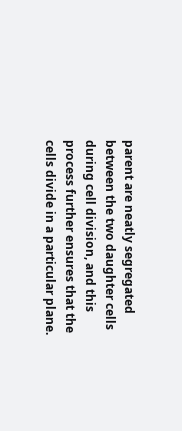parent are neatly segregated between the two daughter cells during cell division, and this process further ensures that the cells divide in a particular plane.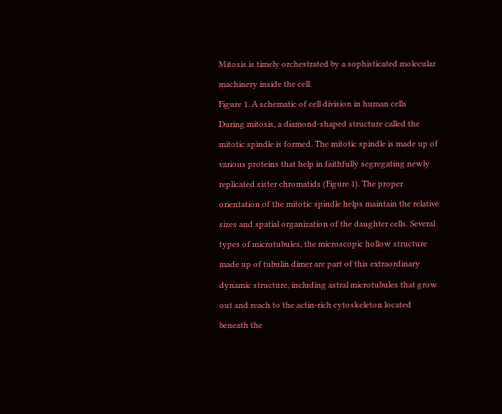Mitosis is timely orchestrated by a sophisticated molecular machinery inside the cell.
Figure 1. A schematic of cell division in human cells
During mitosis, a diamond-shaped structure called the mitotic spindle is formed. The mitotic spindle is made up of various proteins that help in faithfully segregating newly replicated sister chromatids (Figure 1). The proper orientation of the mitotic spindle helps maintain the relative sizes and spatial organization of the daughter cells. Several types of microtubules, the microscopic hollow structure made up of tubulin dimer are part of this extraordinary dynamic structure, including astral microtubules that grow out and reach to the actin-rich cytoskeleton located beneath the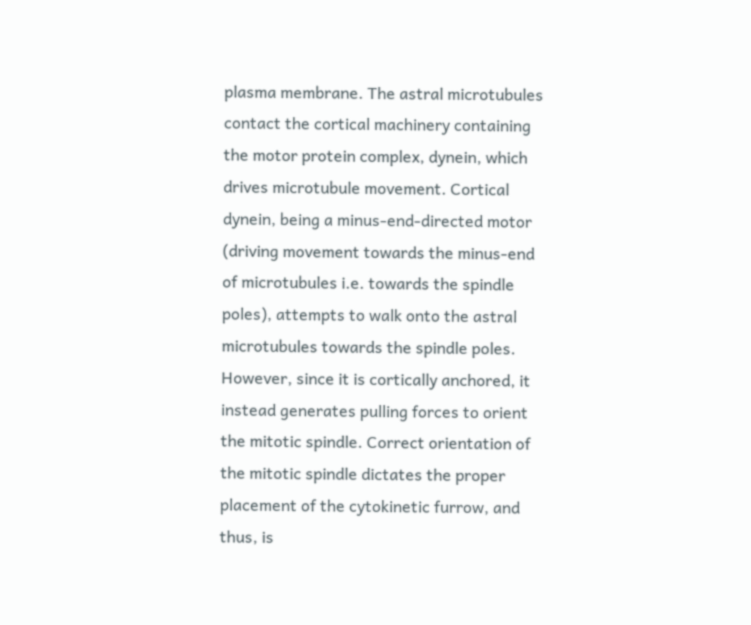plasma membrane. The astral microtubules contact the cortical machinery containing the motor protein complex, dynein, which drives microtubule movement. Cortical dynein, being a minus-end-directed motor (driving movement towards the minus-end of microtubules i.e. towards the spindle poles), attempts to walk onto the astral microtubules towards the spindle poles. However, since it is cortically anchored, it instead generates pulling forces to orient the mitotic spindle. Correct orientation of the mitotic spindle dictates the proper placement of the cytokinetic furrow, and thus, is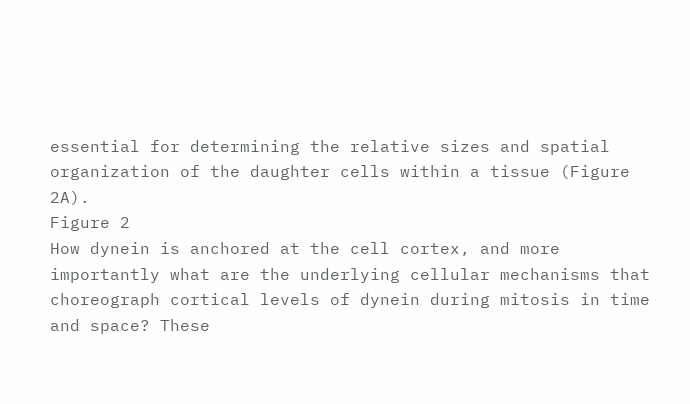essential for determining the relative sizes and spatial organization of the daughter cells within a tissue (Figure 2A).
Figure 2
How dynein is anchored at the cell cortex, and more importantly what are the underlying cellular mechanisms that choreograph cortical levels of dynein during mitosis in time and space? These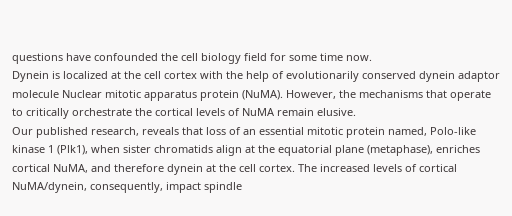questions have confounded the cell biology field for some time now.
Dynein is localized at the cell cortex with the help of evolutionarily conserved dynein adaptor molecule Nuclear mitotic apparatus protein (NuMA). However, the mechanisms that operate to critically orchestrate the cortical levels of NuMA remain elusive.
Our published research, reveals that loss of an essential mitotic protein named, Polo-like kinase 1 (Plk1), when sister chromatids align at the equatorial plane (metaphase), enriches cortical NuMA, and therefore dynein at the cell cortex. The increased levels of cortical NuMA/dynein, consequently, impact spindle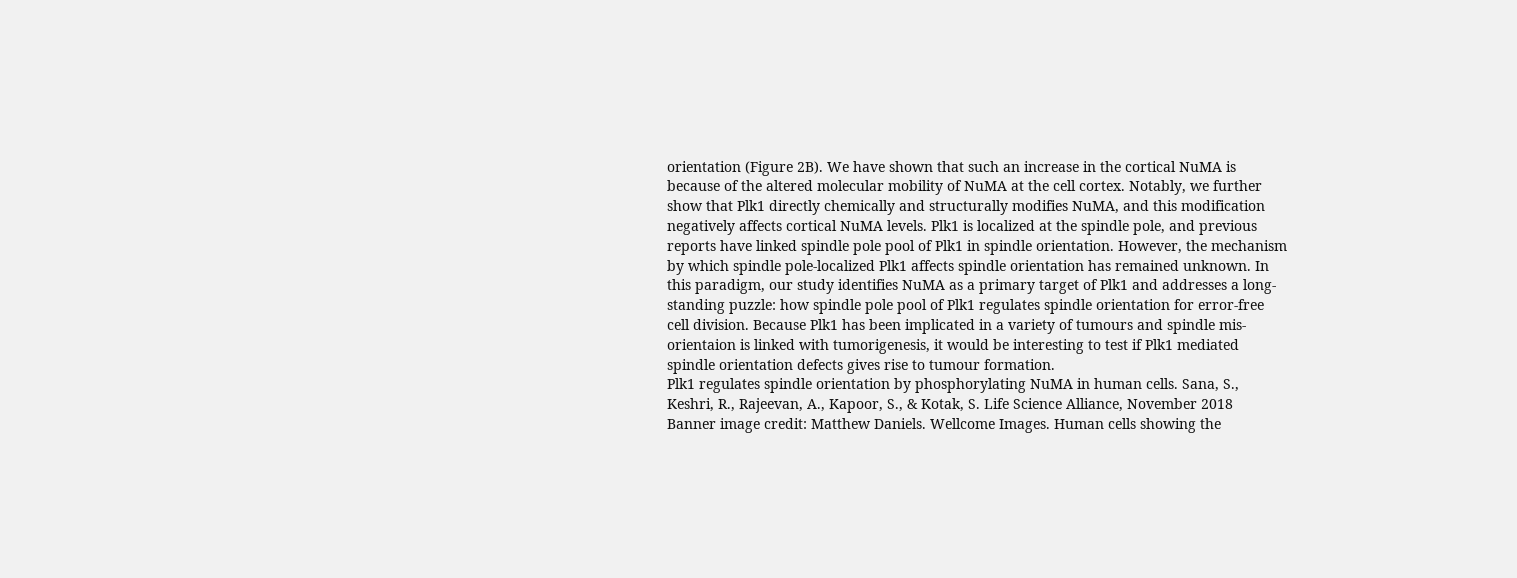orientation (Figure 2B). We have shown that such an increase in the cortical NuMA is because of the altered molecular mobility of NuMA at the cell cortex. Notably, we further show that Plk1 directly chemically and structurally modifies NuMA, and this modification negatively affects cortical NuMA levels. Plk1 is localized at the spindle pole, and previous reports have linked spindle pole pool of Plk1 in spindle orientation. However, the mechanism by which spindle pole-localized Plk1 affects spindle orientation has remained unknown. In this paradigm, our study identifies NuMA as a primary target of Plk1 and addresses a long-standing puzzle: how spindle pole pool of Plk1 regulates spindle orientation for error-free cell division. Because Plk1 has been implicated in a variety of tumours and spindle mis-orientaion is linked with tumorigenesis, it would be interesting to test if Plk1 mediated spindle orientation defects gives rise to tumour formation.
Plk1 regulates spindle orientation by phosphorylating NuMA in human cells. Sana, S., Keshri, R., Rajeevan, A., Kapoor, S., & Kotak, S. Life Science Alliance, November 2018
Banner image credit: Matthew Daniels. Wellcome Images. Human cells showing the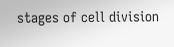stages of cell division